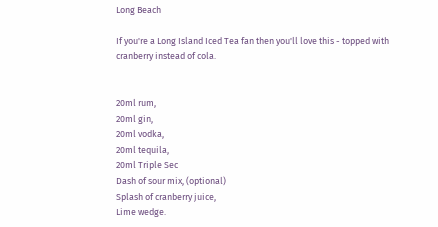Long Beach

If you're a Long Island Iced Tea fan then you'll love this - topped with cranberry instead of cola.


20ml rum,
20ml gin,
20ml vodka,
20ml tequila,
20ml Triple Sec
Dash of sour mix, (optional)
Splash of cranberry juice,
Lime wedge.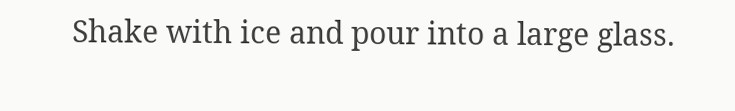Shake with ice and pour into a large glass.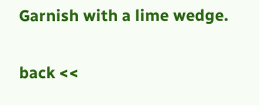Garnish with a lime wedge.

back <<